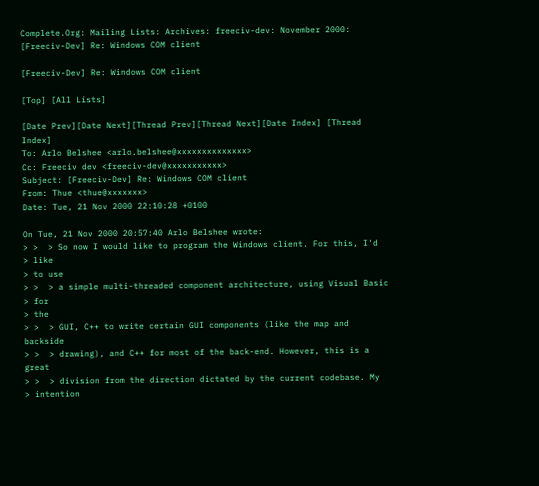Complete.Org: Mailing Lists: Archives: freeciv-dev: November 2000:
[Freeciv-Dev] Re: Windows COM client

[Freeciv-Dev] Re: Windows COM client

[Top] [All Lists]

[Date Prev][Date Next][Thread Prev][Thread Next][Date Index] [Thread Index]
To: Arlo Belshee <arlo.belshee@xxxxxxxxxxxxxx>
Cc: Freeciv dev <freeciv-dev@xxxxxxxxxxx>
Subject: [Freeciv-Dev] Re: Windows COM client
From: Thue <thue@xxxxxxx>
Date: Tue, 21 Nov 2000 22:10:28 +0100

On Tue, 21 Nov 2000 20:57:40 Arlo Belshee wrote:
> >  > So now I would like to program the Windows client. For this, I'd
> like
> to use
> >  > a simple multi-threaded component architecture, using Visual Basic
> for
> the
> >  > GUI, C++ to write certain GUI components (like the map and backside
> >  > drawing), and C++ for most of the back-end. However, this is a great
> >  > division from the direction dictated by the current codebase. My
> intention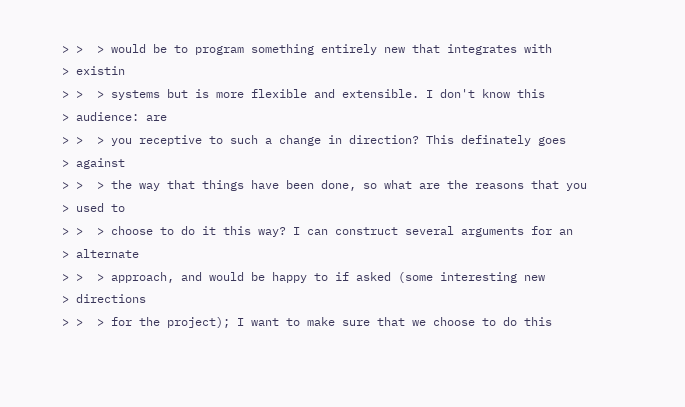> >  > would be to program something entirely new that integrates with
> existin
> >  > systems but is more flexible and extensible. I don't know this
> audience: are
> >  > you receptive to such a change in direction? This definately goes
> against
> >  > the way that things have been done, so what are the reasons that you
> used to
> >  > choose to do it this way? I can construct several arguments for an
> alternate
> >  > approach, and would be happy to if asked (some interesting new
> directions
> >  > for the project); I want to make sure that we choose to do this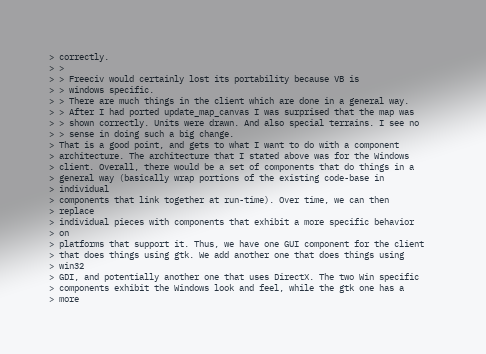> correctly.
> >
> > Freeciv would certainly lost its portability because VB is
> > windows specific.
> > There are much things in the client which are done in a general way.
> > After I had ported update_map_canvas I was surprised that the map was
> > shown correctly. Units were drawn. And also special terrains. I see no
> > sense in doing such a big change.
> That is a good point, and gets to what I want to do with a component
> architecture. The architecture that I stated above was for the Windows
> client. Overall, there would be a set of components that do things in a
> general way (basically wrap portions of the existing code-base in
> individual
> components that link together at run-time). Over time, we can then
> replace
> individual pieces with components that exhibit a more specific behavior
> on
> platforms that support it. Thus, we have one GUI component for the client
> that does things using gtk. We add another one that does things using
> win32
> GDI, and potentially another one that uses DirectX. The two Win specific
> components exhibit the Windows look and feel, while the gtk one has a
> more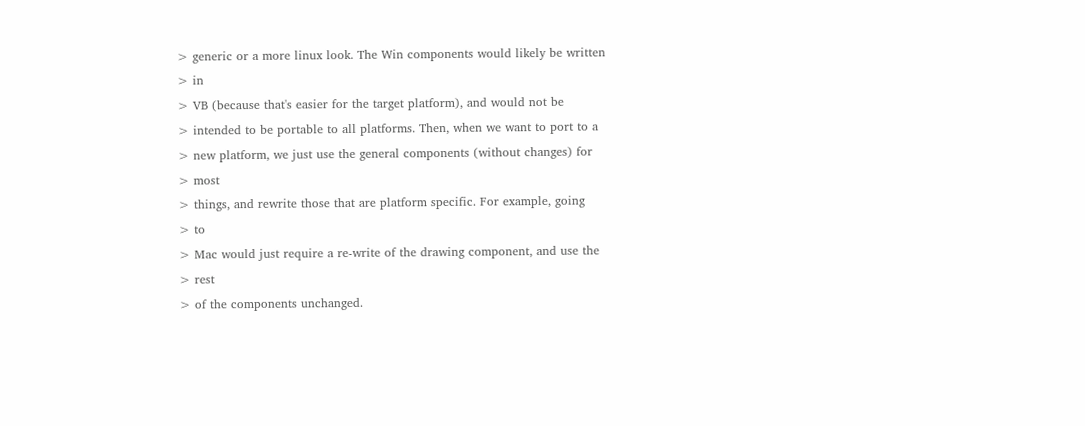> generic or a more linux look. The Win components would likely be written
> in
> VB (because that's easier for the target platform), and would not be
> intended to be portable to all platforms. Then, when we want to port to a
> new platform, we just use the general components (without changes) for
> most
> things, and rewrite those that are platform specific. For example, going
> to
> Mac would just require a re-write of the drawing component, and use the
> rest
> of the components unchanged.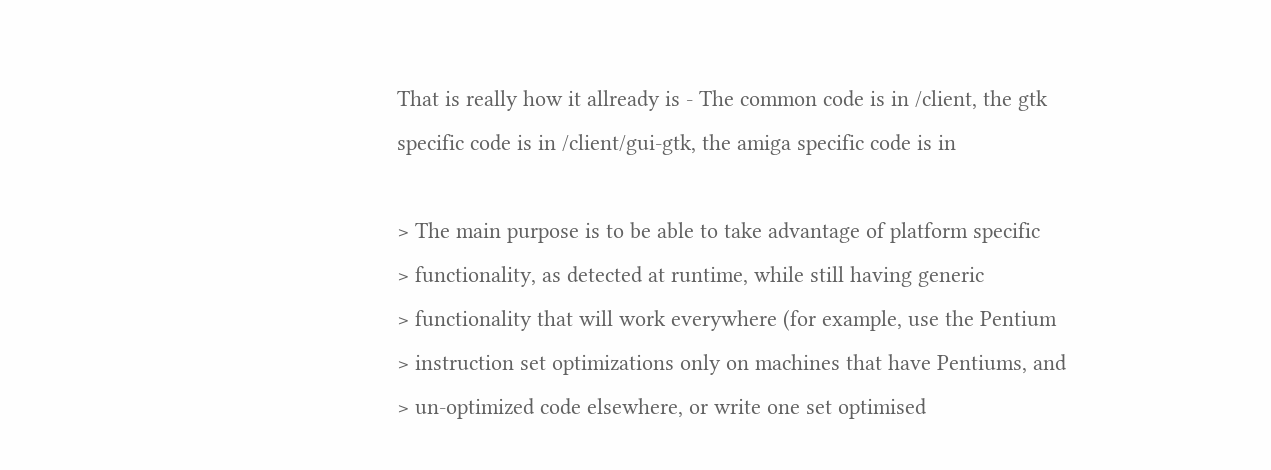That is really how it allready is - The common code is in /client, the gtk
specific code is in /client/gui-gtk, the amiga specific code is in

> The main purpose is to be able to take advantage of platform specific
> functionality, as detected at runtime, while still having generic
> functionality that will work everywhere (for example, use the Pentium
> instruction set optimizations only on machines that have Pentiums, and
> un-optimized code elsewhere, or write one set optimised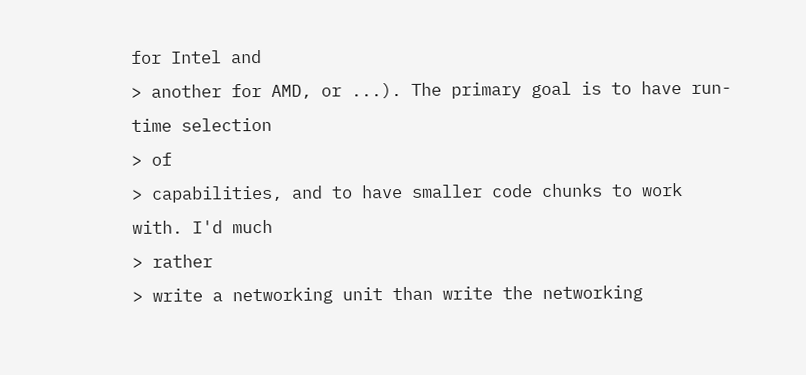for Intel and
> another for AMD, or ...). The primary goal is to have run-time selection
> of
> capabilities, and to have smaller code chunks to work with. I'd much
> rather
> write a networking unit than write the networking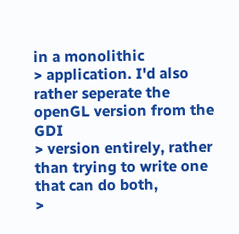in a monolithic
> application. I'd also rather seperate the openGL version from the GDI
> version entirely, rather than trying to write one that can do both,
>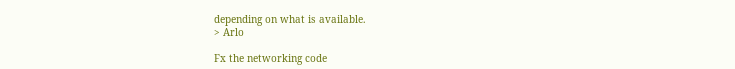depending on what is available.
> Arlo

Fx the networking code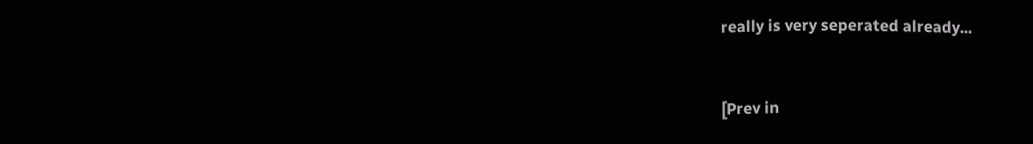really is very seperated already...


[Prev in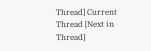Thread] Current Thread [Next in Thread]